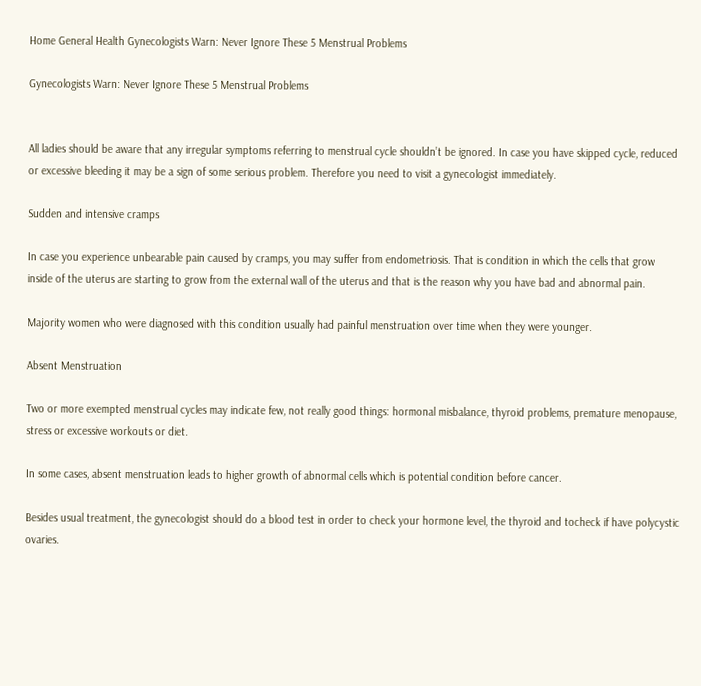Home General Health Gynecologists Warn: Never Ignore These 5 Menstrual Problems

Gynecologists Warn: Never Ignore These 5 Menstrual Problems


All ladies should be aware that any irregular symptoms referring to menstrual cycle shouldn’t be ignored. In case you have skipped cycle, reduced or excessive bleeding it may be a sign of some serious problem. Therefore you need to visit a gynecologist immediately.

Sudden and intensive cramps

In case you experience unbearable pain caused by cramps, you may suffer from endometriosis. That is condition in which the cells that grow inside of the uterus are starting to grow from the external wall of the uterus and that is the reason why you have bad and abnormal pain.

Majority women who were diagnosed with this condition usually had painful menstruation over time when they were younger.

Absent Menstruation

Two or more exempted menstrual cycles may indicate few, not really good things: hormonal misbalance, thyroid problems, premature menopause, stress or excessive workouts or diet.

In some cases, absent menstruation leads to higher growth of abnormal cells which is potential condition before cancer.

Besides usual treatment, the gynecologist should do a blood test in order to check your hormone level, the thyroid and tocheck if have polycystic ovaries.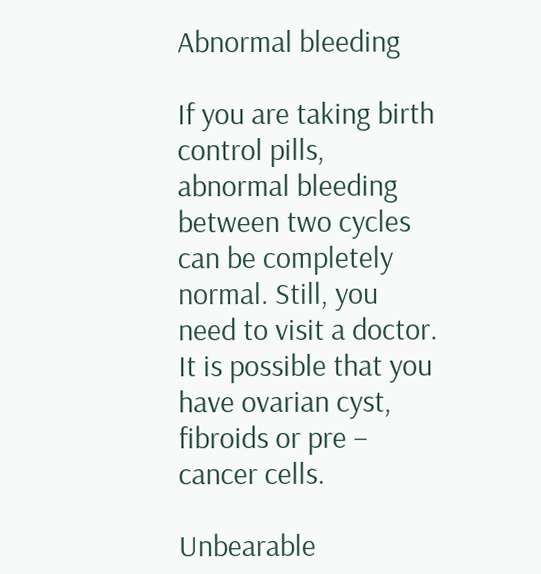Abnormal bleeding

If you are taking birth control pills, abnormal bleeding between two cycles can be completely normal. Still, you need to visit a doctor. It is possible that you have ovarian cyst, fibroids or pre – cancer cells.

Unbearable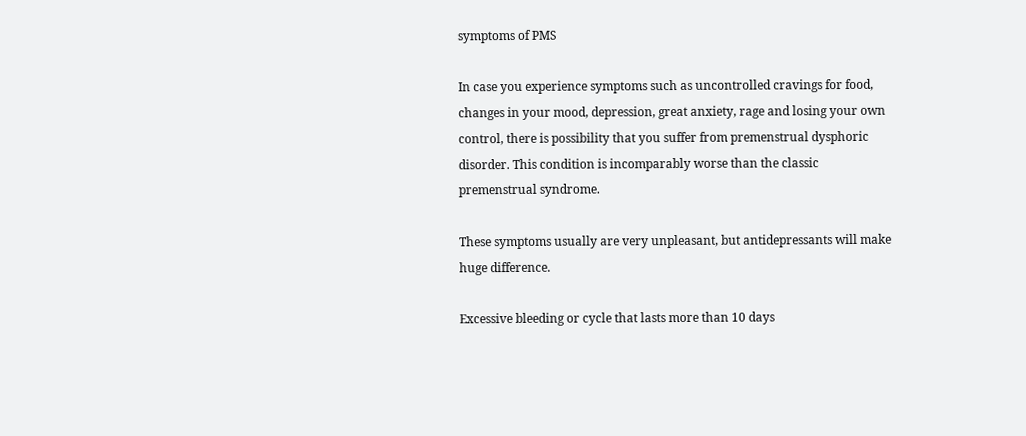symptoms of PMS

In case you experience symptoms such as uncontrolled cravings for food, changes in your mood, depression, great anxiety, rage and losing your own control, there is possibility that you suffer from premenstrual dysphoric disorder. This condition is incomparably worse than the classic premenstrual syndrome.

These symptoms usually are very unpleasant, but antidepressants will make huge difference.

Excessive bleeding or cycle that lasts more than 10 days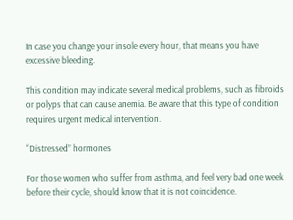In case you change your insole every hour, that means you have excessive bleeding.

This condition may indicate several medical problems, such as fibroids or polyps that can cause anemia. Be aware that this type of condition requires urgent medical intervention.

“Distressed” hormones

For those women who suffer from asthma, and feel very bad one week before their cycle, should know that it is not coincidence.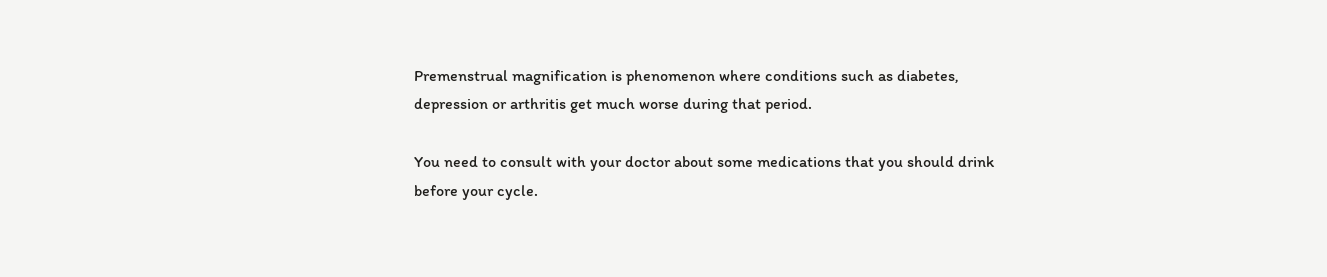Premenstrual magnification is phenomenon where conditions such as diabetes, depression or arthritis get much worse during that period.

You need to consult with your doctor about some medications that you should drink before your cycle.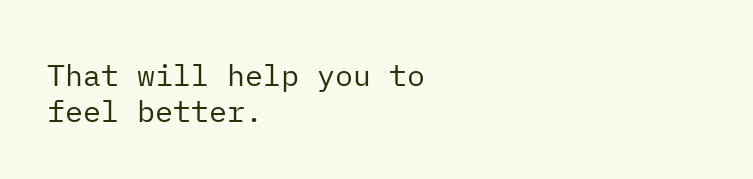That will help you to feel better.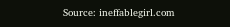Source: ineffablegirl.com